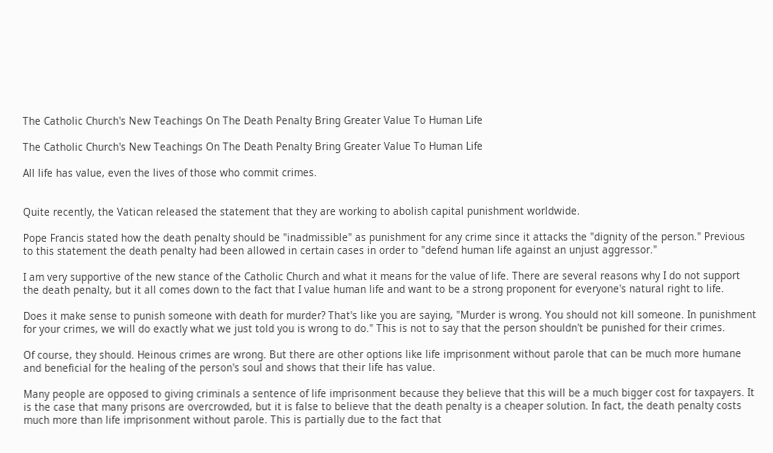The Catholic Church's New Teachings On The Death Penalty Bring Greater Value To Human Life

The Catholic Church's New Teachings On The Death Penalty Bring Greater Value To Human Life

All life has value, even the lives of those who commit crimes.


Quite recently, the Vatican released the statement that they are working to abolish capital punishment worldwide.

Pope Francis stated how the death penalty should be "inadmissible" as punishment for any crime since it attacks the "dignity of the person." Previous to this statement the death penalty had been allowed in certain cases in order to "defend human life against an unjust aggressor."

I am very supportive of the new stance of the Catholic Church and what it means for the value of life. There are several reasons why I do not support the death penalty, but it all comes down to the fact that I value human life and want to be a strong proponent for everyone's natural right to life.

Does it make sense to punish someone with death for murder? That's like you are saying, "Murder is wrong. You should not kill someone. In punishment for your crimes, we will do exactly what we just told you is wrong to do." This is not to say that the person shouldn't be punished for their crimes.

Of course, they should. Heinous crimes are wrong. But there are other options like life imprisonment without parole that can be much more humane and beneficial for the healing of the person's soul and shows that their life has value.

Many people are opposed to giving criminals a sentence of life imprisonment because they believe that this will be a much bigger cost for taxpayers. It is the case that many prisons are overcrowded, but it is false to believe that the death penalty is a cheaper solution. In fact, the death penalty costs much more than life imprisonment without parole. This is partially due to the fact that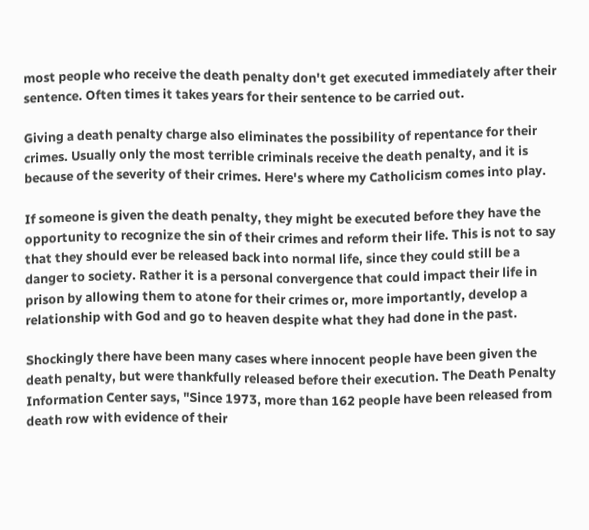most people who receive the death penalty don't get executed immediately after their sentence. Often times it takes years for their sentence to be carried out.

Giving a death penalty charge also eliminates the possibility of repentance for their crimes. Usually only the most terrible criminals receive the death penalty, and it is because of the severity of their crimes. Here's where my Catholicism comes into play.

If someone is given the death penalty, they might be executed before they have the opportunity to recognize the sin of their crimes and reform their life. This is not to say that they should ever be released back into normal life, since they could still be a danger to society. Rather it is a personal convergence that could impact their life in prison by allowing them to atone for their crimes or, more importantly, develop a relationship with God and go to heaven despite what they had done in the past.

Shockingly there have been many cases where innocent people have been given the death penalty, but were thankfully released before their execution. The Death Penalty Information Center says, "Since 1973, more than 162 people have been released from death row with evidence of their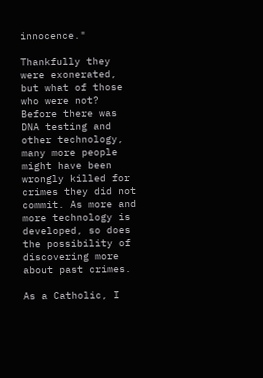innocence."

Thankfully they were exonerated, but what of those who were not? Before there was DNA testing and other technology, many more people might have been wrongly killed for crimes they did not commit. As more and more technology is developed, so does the possibility of discovering more about past crimes.

As a Catholic, I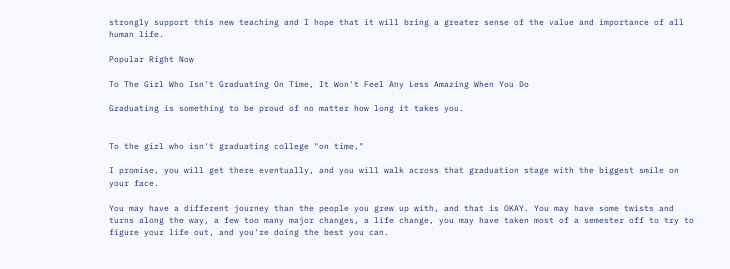strongly support this new teaching and I hope that it will bring a greater sense of the value and importance of all human life.

Popular Right Now

To The Girl Who Isn't Graduating On Time, It Won't Feel Any Less Amazing When You Do

Graduating is something to be proud of no matter how long it takes you.


To the girl who isn't graduating college "on time,"

I promise, you will get there eventually, and you will walk across that graduation stage with the biggest smile on your face.

You may have a different journey than the people you grew up with, and that is OKAY. You may have some twists and turns along the way, a few too many major changes, a life change, you may have taken most of a semester off to try to figure your life out, and you're doing the best you can.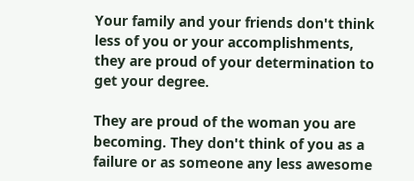Your family and your friends don't think less of you or your accomplishments, they are proud of your determination to get your degree.

They are proud of the woman you are becoming. They don't think of you as a failure or as someone any less awesome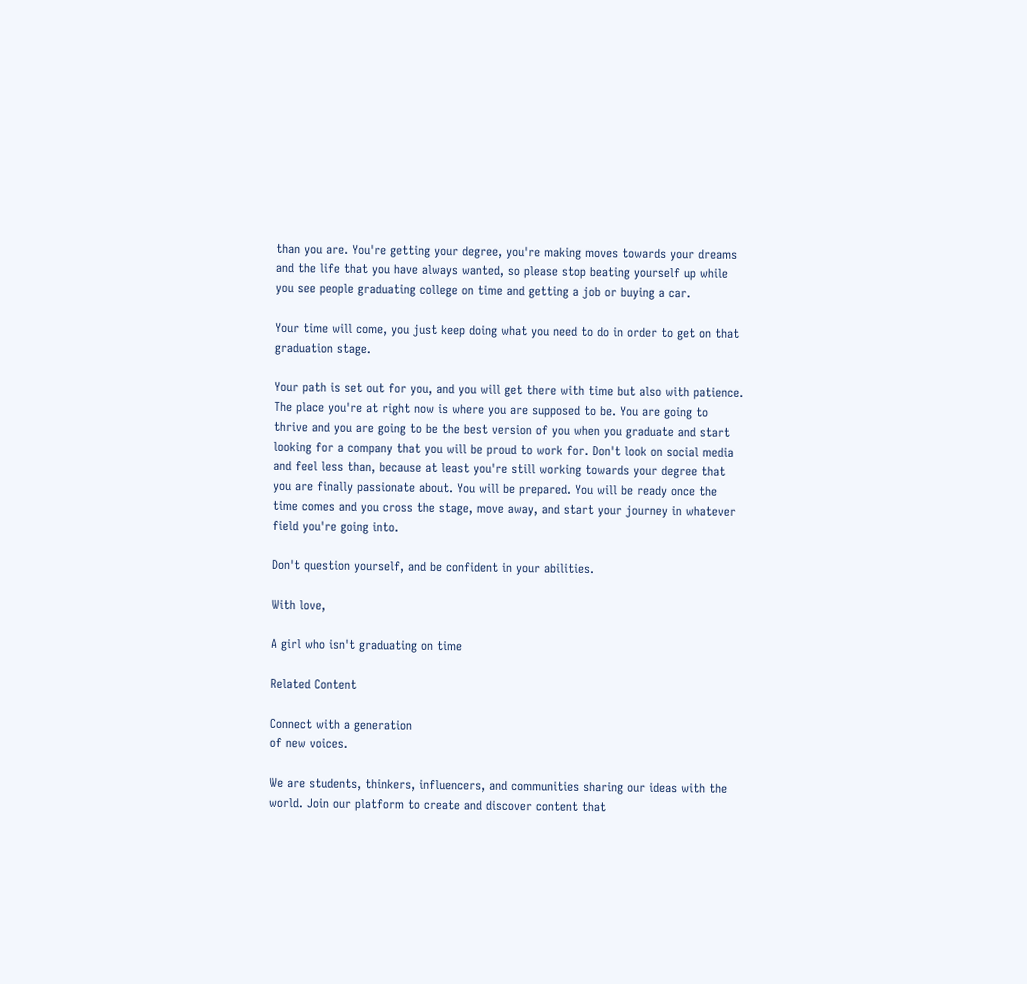than you are. You're getting your degree, you're making moves towards your dreams and the life that you have always wanted, so please stop beating yourself up while you see people graduating college on time and getting a job or buying a car.

Your time will come, you just keep doing what you need to do in order to get on that graduation stage.

Your path is set out for you, and you will get there with time but also with patience. The place you're at right now is where you are supposed to be. You are going to thrive and you are going to be the best version of you when you graduate and start looking for a company that you will be proud to work for. Don't look on social media and feel less than, because at least you're still working towards your degree that you are finally passionate about. You will be prepared. You will be ready once the time comes and you cross the stage, move away, and start your journey in whatever field you're going into.

Don't question yourself, and be confident in your abilities.

With love,

A girl who isn't graduating on time

Related Content

Connect with a generation
of new voices.

We are students, thinkers, influencers, and communities sharing our ideas with the world. Join our platform to create and discover content that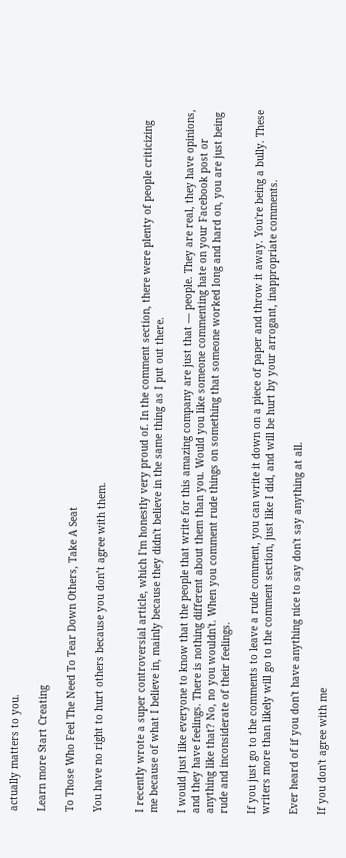actually matters to you.

Learn more Start Creating

To Those Who Feel The Need To Tear Down Others, Take A Seat

You have no right to hurt others because you don’t agree with them.


I recently wrote a super controversial article, which I'm honestly very proud of. In the comment section, there were plenty of people criticizing me because of what I believe in, mainly because they didn't believe in the same thing as I put out there.

I would just like everyone to know that the people that write for this amazing company are just that — people. They are real, they have opinions, and they have feelings. There is nothing different about them than you. Would you like someone commenting hate on your Facebook post or anything like that? No, no you wouldn't. When you comment rude things on something that someone worked long and hard on, you are just being rude and inconsiderate of their feelings.

If you just go to the comments to leave a rude comment, you can write it down on a piece of paper and throw it away. You're being a bully. These writers more than likely will go to the comment section, just like I did, and will be hurt by your arrogant, inappropriate comments.

Ever heard of if you don't have anything nice to say don't say anything at all.

If you don't agree with me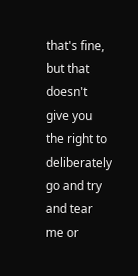that's fine, but that doesn't give you the right to deliberately go and try and tear me or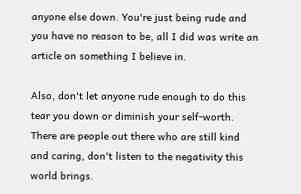anyone else down. You're just being rude and you have no reason to be, all I did was write an article on something I believe in.

Also, don't let anyone rude enough to do this tear you down or diminish your self-worth. There are people out there who are still kind and caring, don't listen to the negativity this world brings.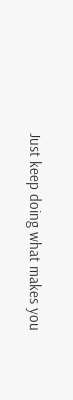Just keep doing what makes you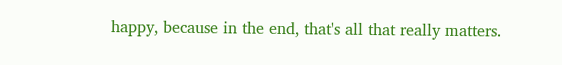happy, because in the end, that's all that really matters.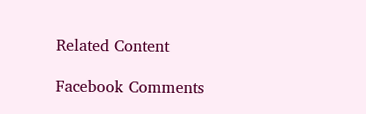Related Content

Facebook Comments